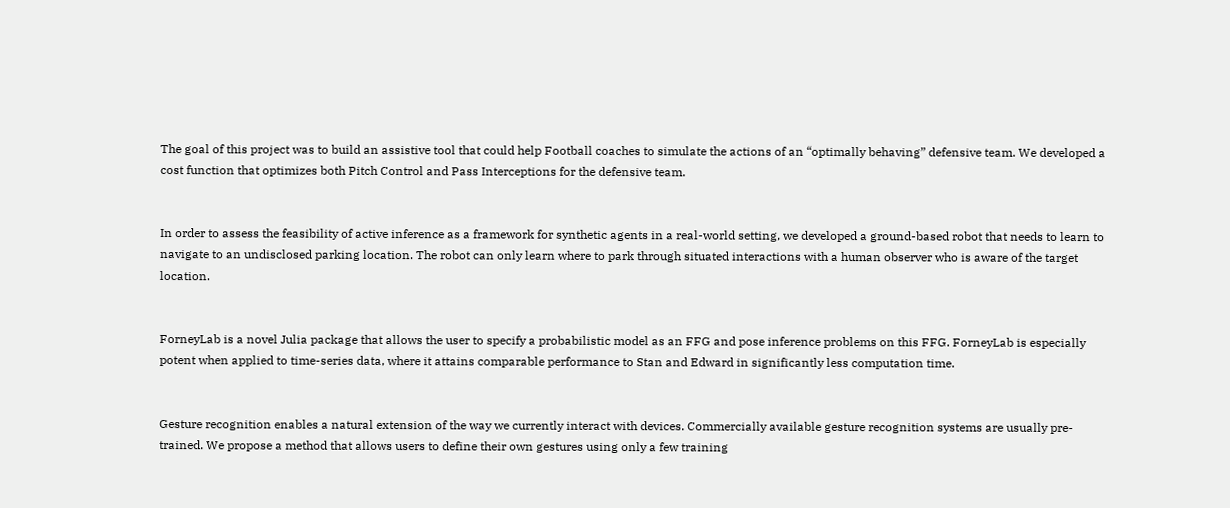The goal of this project was to build an assistive tool that could help Football coaches to simulate the actions of an “optimally behaving” defensive team. We developed a cost function that optimizes both Pitch Control and Pass Interceptions for the defensive team.


In order to assess the feasibility of active inference as a framework for synthetic agents in a real-world setting, we developed a ground-based robot that needs to learn to navigate to an undisclosed parking location. The robot can only learn where to park through situated interactions with a human observer who is aware of the target location.


ForneyLab is a novel Julia package that allows the user to specify a probabilistic model as an FFG and pose inference problems on this FFG. ForneyLab is especially potent when applied to time-series data, where it attains comparable performance to Stan and Edward in significantly less computation time.


Gesture recognition enables a natural extension of the way we currently interact with devices. Commercially available gesture recognition systems are usually pre-trained. We propose a method that allows users to define their own gestures using only a few training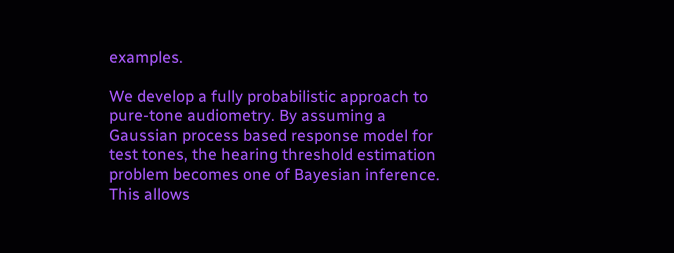examples.

We develop a fully probabilistic approach to pure-tone audiometry. By assuming a Gaussian process based response model for test tones, the hearing threshold estimation problem becomes one of Bayesian inference. This allows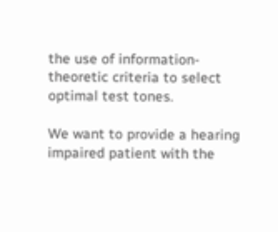the use of information-theoretic criteria to select optimal test tones.

We want to provide a hearing impaired patient with the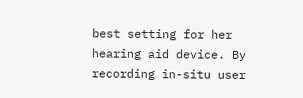best setting for her hearing aid device. By recording in-situ user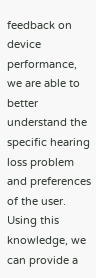feedback on device performance, we are able to better understand the specific hearing loss problem and preferences of the user. Using this knowledge, we can provide a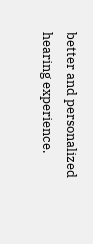better and personalized hearing experience.